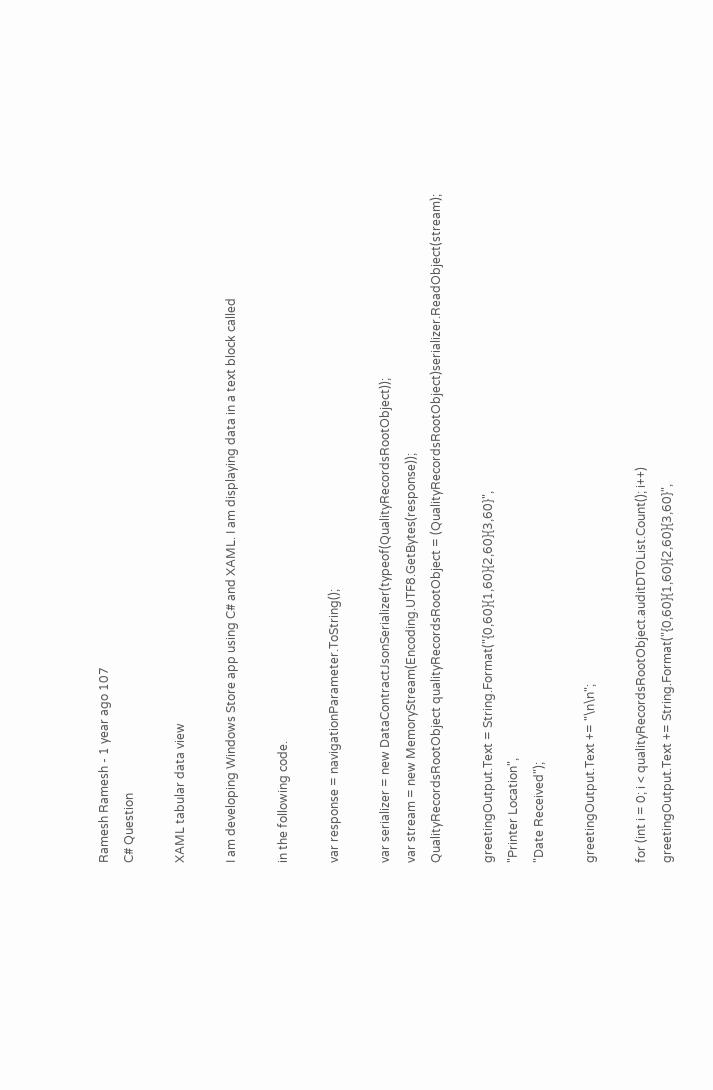Ramesh Ramesh - 1 year ago 107
C# Question

XAML tabular data view

I am developing Windows Store app using C# and XAML. I am displaying data in a text block called

in the following code.

var response = navigationParameter.ToString();

var serializer = new DataContractJsonSerializer(typeof(QualityRecordsRootObject));
var stream = new MemoryStream(Encoding.UTF8.GetBytes(response));
QualityRecordsRootObject qualityRecordsRootObject = (QualityRecordsRootObject)serializer.ReadObject(stream);

greetingOutput.Text = String.Format("{0,60}{1,60}{2,60}{3,60}",
"Printer Location",
"Date Received");

greetingOutput.Text += "\n\n";

for (int i = 0; i < qualityRecordsRootObject.auditDTOList.Count(); i++)
greetingOutput.Text += String.Format("{0,60}{1,60}{2,60}{3,60}",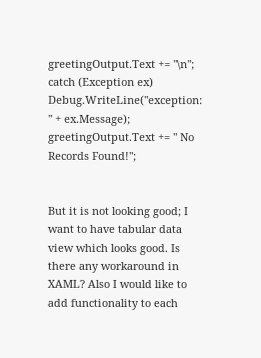greetingOutput.Text += "\n";
catch (Exception ex)
Debug.WriteLine("exception: " + ex.Message);
greetingOutput.Text += " No Records Found!";


But it is not looking good; I want to have tabular data view which looks good. Is there any workaround in XAML? Also I would like to add functionality to each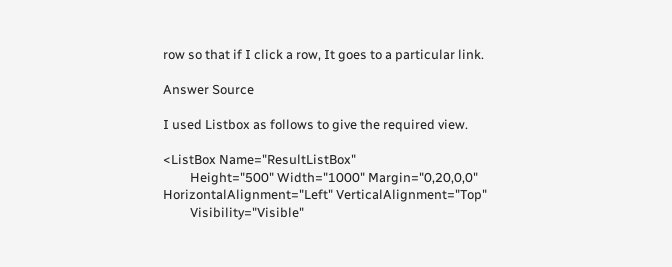row so that if I click a row, It goes to a particular link.

Answer Source

I used Listbox as follows to give the required view.

<ListBox Name="ResultListBox"
         Height="500" Width="1000" Margin="0,20,0,0" HorizontalAlignment="Left" VerticalAlignment="Top"
         Visibility="Visible"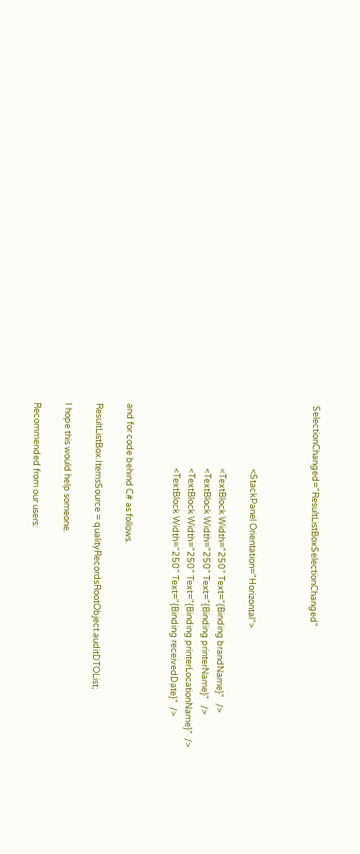SelectionChanged="ResultListBoxSelectionChanged"



                                <StackPanel Orientation="Horizontal">

                                <TextBlock Width="250" Text="{Binding brandName}"   />
                                <TextBlock Width="250" Text="{Binding printerName}"   />
                                <TextBlock Width="250" Text="{Binding printerLocationName}"  />
                                <TextBlock Width="250" Text="{Binding receivedDate}"  />


and for code behind C# as follows.

ResultListBox.ItemsSource = qualityRecordsRootObject.auditDTOList;

I hope this would help someone.

Recommended from our users: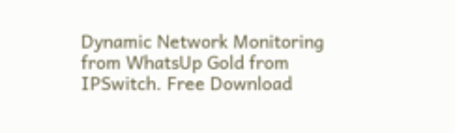Dynamic Network Monitoring from WhatsUp Gold from IPSwitch. Free Download